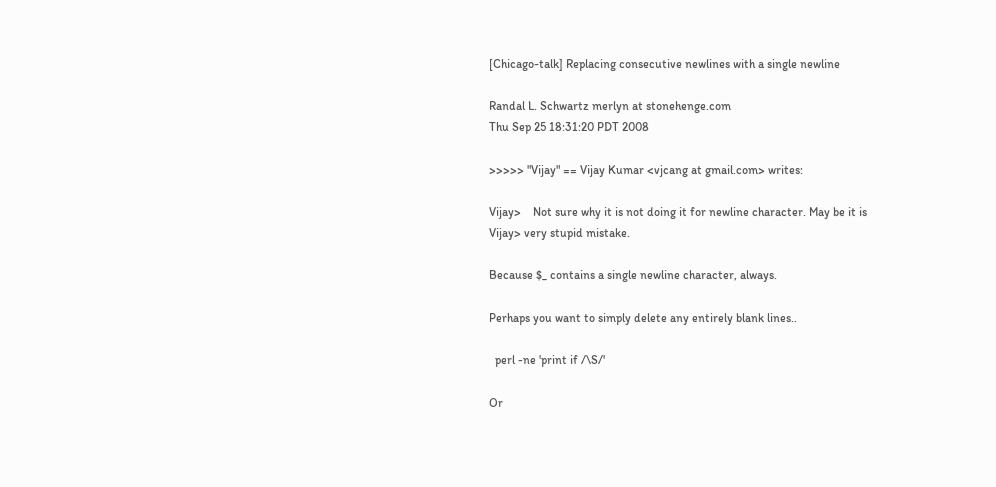[Chicago-talk] Replacing consecutive newlines with a single newline

Randal L. Schwartz merlyn at stonehenge.com
Thu Sep 25 18:31:20 PDT 2008

>>>>> "Vijay" == Vijay Kumar <vjcang at gmail.com> writes:

Vijay>    Not sure why it is not doing it for newline character. May be it is
Vijay> very stupid mistake.

Because $_ contains a single newline character, always.

Perhaps you want to simply delete any entirely blank lines..

  perl -ne 'print if /\S/'

Or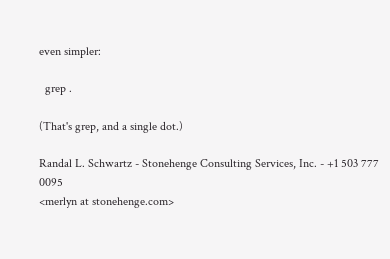even simpler:

  grep .

(That's grep, and a single dot.)

Randal L. Schwartz - Stonehenge Consulting Services, Inc. - +1 503 777 0095
<merlyn at stonehenge.com>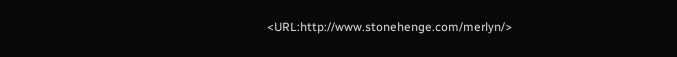<URL:http://www.stonehenge.com/merlyn/>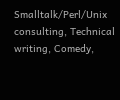Smalltalk/Perl/Unix consulting, Technical writing, Comedy,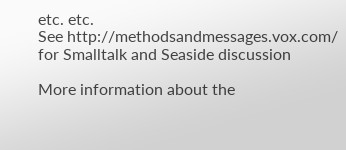etc. etc.
See http://methodsandmessages.vox.com/ for Smalltalk and Seaside discussion

More information about the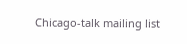Chicago-talk mailing list